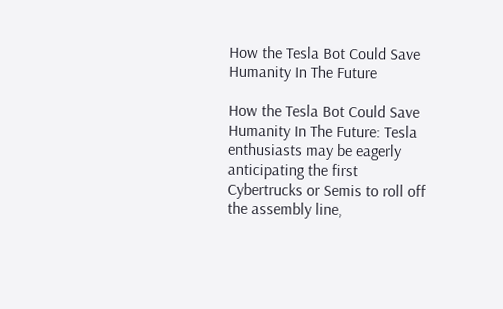How the Tesla Bot Could Save Humanity In The Future

How the Tesla Bot Could Save Humanity In The Future: Tesla enthusiasts may be eagerly anticipating the first Cybertrucks or Semis to roll off the assembly line,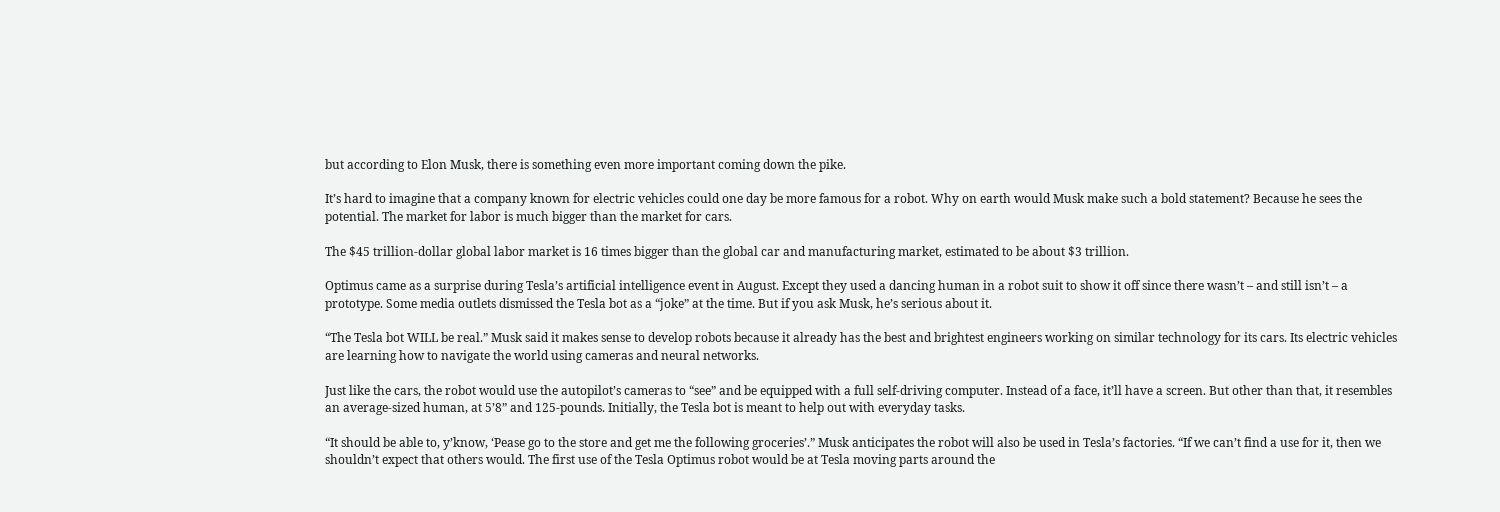but according to Elon Musk, there is something even more important coming down the pike.

It’s hard to imagine that a company known for electric vehicles could one day be more famous for a robot. Why on earth would Musk make such a bold statement? Because he sees the potential. The market for labor is much bigger than the market for cars.

The $45 trillion-dollar global labor market is 16 times bigger than the global car and manufacturing market, estimated to be about $3 trillion.

Optimus came as a surprise during Tesla’s artificial intelligence event in August. Except they used a dancing human in a robot suit to show it off since there wasn’t – and still isn’t – a prototype. Some media outlets dismissed the Tesla bot as a “joke” at the time. But if you ask Musk, he’s serious about it.

“The Tesla bot WILL be real.” Musk said it makes sense to develop robots because it already has the best and brightest engineers working on similar technology for its cars. Its electric vehicles are learning how to navigate the world using cameras and neural networks.

Just like the cars, the robot would use the autopilot’s cameras to “see” and be equipped with a full self-driving computer. Instead of a face, it’ll have a screen. But other than that, it resembles an average-sized human, at 5’8” and 125-pounds. Initially, the Tesla bot is meant to help out with everyday tasks.

“It should be able to, y’know, ‘Pease go to the store and get me the following groceries’.” Musk anticipates the robot will also be used in Tesla’s factories. “If we can’t find a use for it, then we shouldn’t expect that others would. The first use of the Tesla Optimus robot would be at Tesla moving parts around the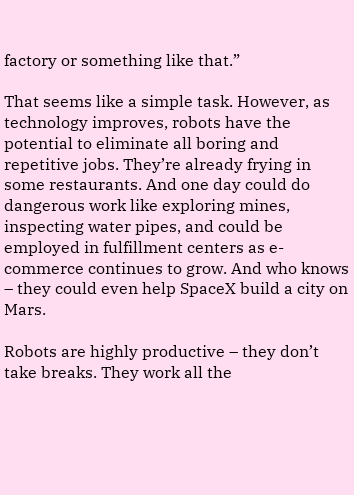factory or something like that.”

That seems like a simple task. However, as technology improves, robots have the potential to eliminate all boring and repetitive jobs. They’re already frying in some restaurants. And one day could do dangerous work like exploring mines, inspecting water pipes, and could be employed in fulfillment centers as e-commerce continues to grow. And who knows – they could even help SpaceX build a city on Mars.

Robots are highly productive – they don’t take breaks. They work all the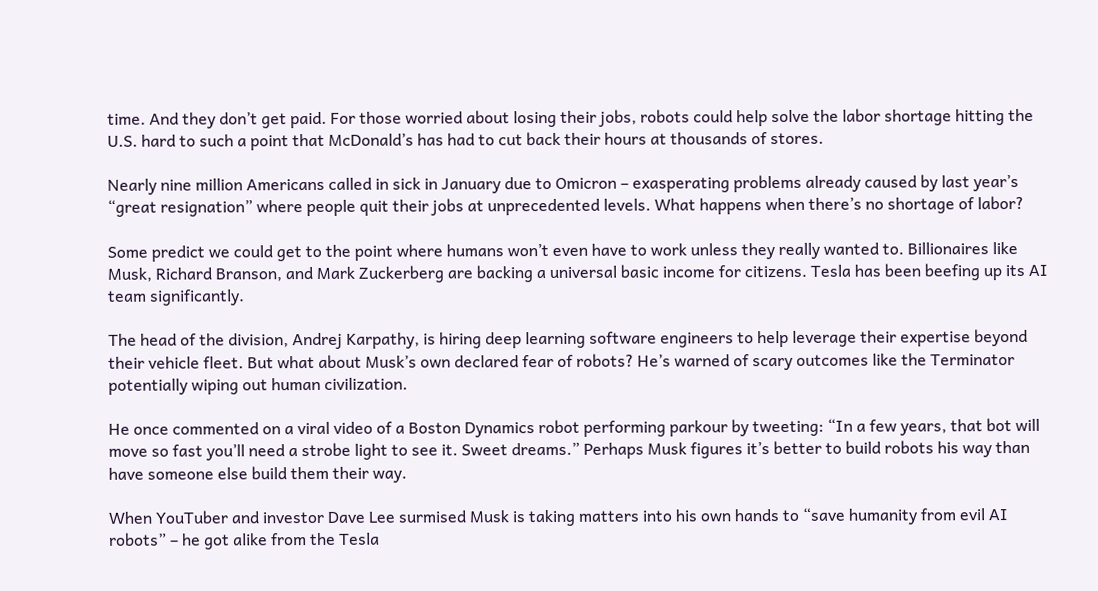time. And they don’t get paid. For those worried about losing their jobs, robots could help solve the labor shortage hitting the U.S. hard to such a point that McDonald’s has had to cut back their hours at thousands of stores.

Nearly nine million Americans called in sick in January due to Omicron – exasperating problems already caused by last year’s “great resignation” where people quit their jobs at unprecedented levels. What happens when there’s no shortage of labor?

Some predict we could get to the point where humans won’t even have to work unless they really wanted to. Billionaires like Musk, Richard Branson, and Mark Zuckerberg are backing a universal basic income for citizens. Tesla has been beefing up its AI team significantly.

The head of the division, Andrej Karpathy, is hiring deep learning software engineers to help leverage their expertise beyond their vehicle fleet. But what about Musk’s own declared fear of robots? He’s warned of scary outcomes like the Terminator potentially wiping out human civilization.

He once commented on a viral video of a Boston Dynamics robot performing parkour by tweeting: “In a few years, that bot will move so fast you’ll need a strobe light to see it. Sweet dreams.” Perhaps Musk figures it’s better to build robots his way than have someone else build them their way.

When YouTuber and investor Dave Lee surmised Musk is taking matters into his own hands to “save humanity from evil AI robots” – he got alike from the Tesla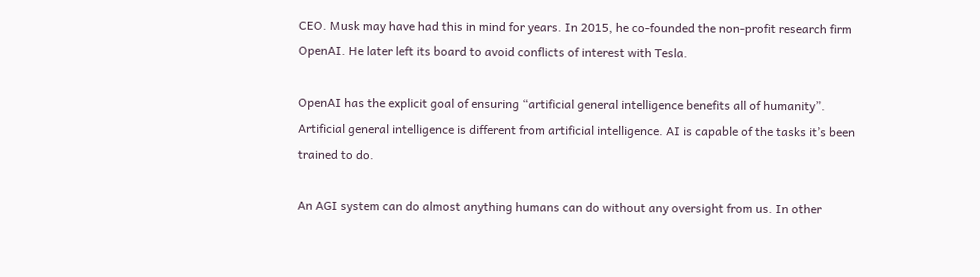CEO. Musk may have had this in mind for years. In 2015, he co-founded the non-profit research firm OpenAI. He later left its board to avoid conflicts of interest with Tesla.

OpenAI has the explicit goal of ensuring “artificial general intelligence benefits all of humanity”. Artificial general intelligence is different from artificial intelligence. AI is capable of the tasks it’s been trained to do.

An AGI system can do almost anything humans can do without any oversight from us. In other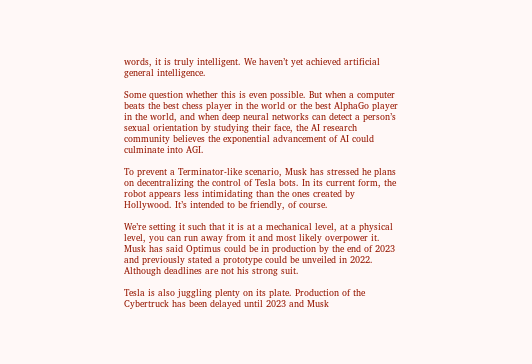words, it is truly intelligent. We haven’t yet achieved artificial general intelligence.

Some question whether this is even possible. But when a computer beats the best chess player in the world or the best AlphaGo player in the world, and when deep neural networks can detect a person’s sexual orientation by studying their face, the AI research community believes the exponential advancement of AI could culminate into AGI.

To prevent a Terminator-like scenario, Musk has stressed he plans on decentralizing the control of Tesla bots. In its current form, the robot appears less intimidating than the ones created by Hollywood. It’s intended to be friendly, of course.

We’re setting it such that it is at a mechanical level, at a physical level, you can run away from it and most likely overpower it. Musk has said Optimus could be in production by the end of 2023 and previously stated a prototype could be unveiled in 2022. Although deadlines are not his strong suit.

Tesla is also juggling plenty on its plate. Production of the Cybertruck has been delayed until 2023 and Musk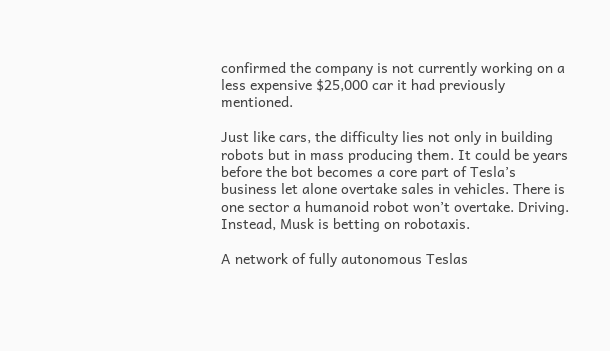confirmed the company is not currently working on a less expensive $25,000 car it had previously mentioned.

Just like cars, the difficulty lies not only in building robots but in mass producing them. It could be years before the bot becomes a core part of Tesla’s business let alone overtake sales in vehicles. There is one sector a humanoid robot won’t overtake. Driving. Instead, Musk is betting on robotaxis.

A network of fully autonomous Teslas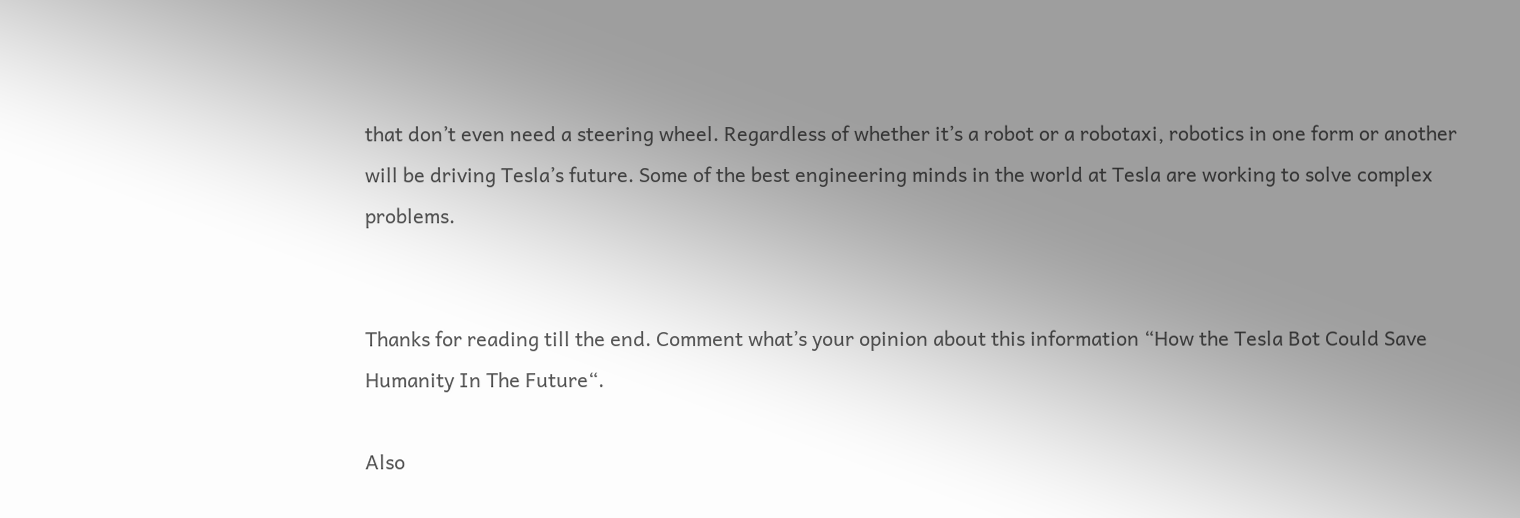that don’t even need a steering wheel. Regardless of whether it’s a robot or a robotaxi, robotics in one form or another will be driving Tesla’s future. Some of the best engineering minds in the world at Tesla are working to solve complex problems.


Thanks for reading till the end. Comment what’s your opinion about this information “How the Tesla Bot Could Save Humanity In The Future“.

Also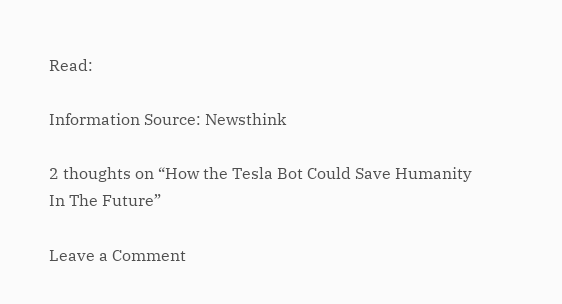Read:

Information Source: Newsthink

2 thoughts on “How the Tesla Bot Could Save Humanity In The Future”

Leave a Comment